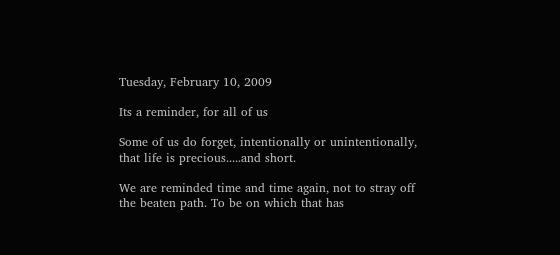Tuesday, February 10, 2009

Its a reminder, for all of us

Some of us do forget, intentionally or unintentionally, that life is precious.....and short.

We are reminded time and time again, not to stray off the beaten path. To be on which that has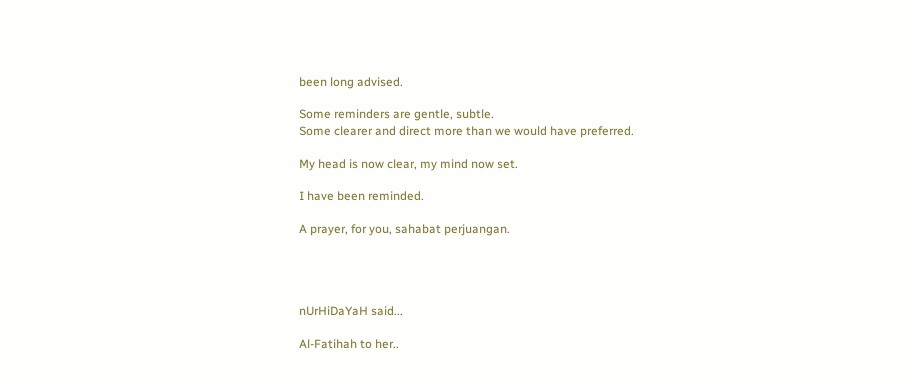been long advised.

Some reminders are gentle, subtle.
Some clearer and direct more than we would have preferred.

My head is now clear, my mind now set.

I have been reminded.

A prayer, for you, sahabat perjuangan.




nUrHiDaYaH said...

Al-Fatihah to her..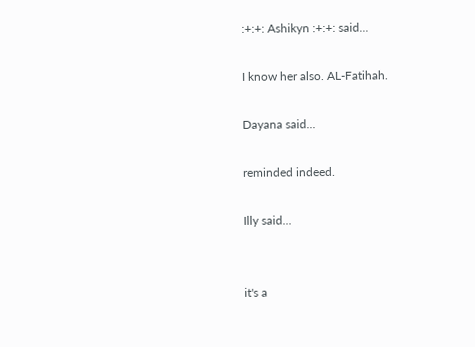:+:+: Ashikyn :+:+: said...

I know her also. AL-Fatihah.

Dayana said...

reminded indeed.

Illy said...


it's a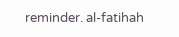reminder. al-fatihah